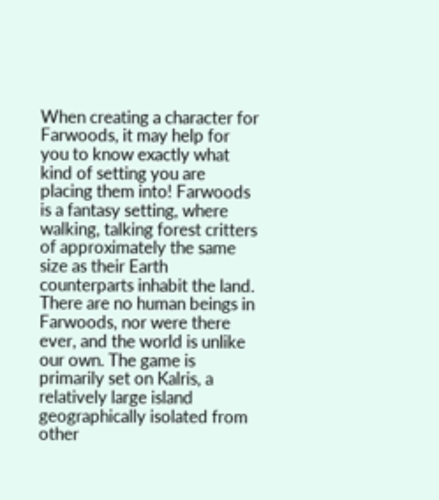When creating a character for Farwoods, it may help for you to know exactly what kind of setting you are placing them into! Farwoods is a fantasy setting, where walking, talking forest critters of approximately the same size as their Earth counterparts inhabit the land. There are no human beings in Farwoods, nor were there ever, and the world is unlike our own. The game is primarily set on Kalris, a relatively large island geographically isolated from other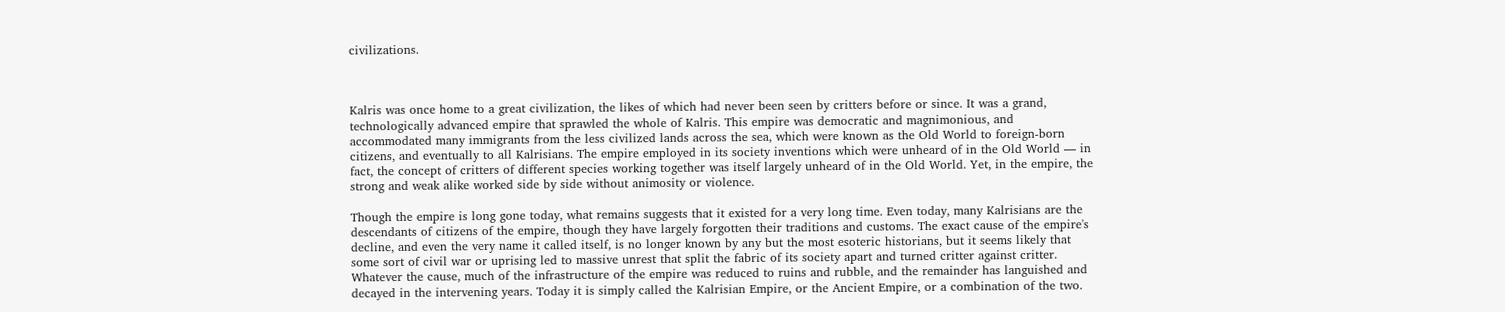civilizations.



Kalris was once home to a great civilization, the likes of which had never been seen by critters before or since. It was a grand, technologically advanced empire that sprawled the whole of Kalris. This empire was democratic and magnimonious, and accommodated many immigrants from the less civilized lands across the sea, which were known as the Old World to foreign-born citizens, and eventually to all Kalrisians. The empire employed in its society inventions which were unheard of in the Old World — in fact, the concept of critters of different species working together was itself largely unheard of in the Old World. Yet, in the empire, the strong and weak alike worked side by side without animosity or violence.

Though the empire is long gone today, what remains suggests that it existed for a very long time. Even today, many Kalrisians are the descendants of citizens of the empire, though they have largely forgotten their traditions and customs. The exact cause of the empire's decline, and even the very name it called itself, is no longer known by any but the most esoteric historians, but it seems likely that some sort of civil war or uprising led to massive unrest that split the fabric of its society apart and turned critter against critter. Whatever the cause, much of the infrastructure of the empire was reduced to ruins and rubble, and the remainder has languished and decayed in the intervening years. Today it is simply called the Kalrisian Empire, or the Ancient Empire, or a combination of the two.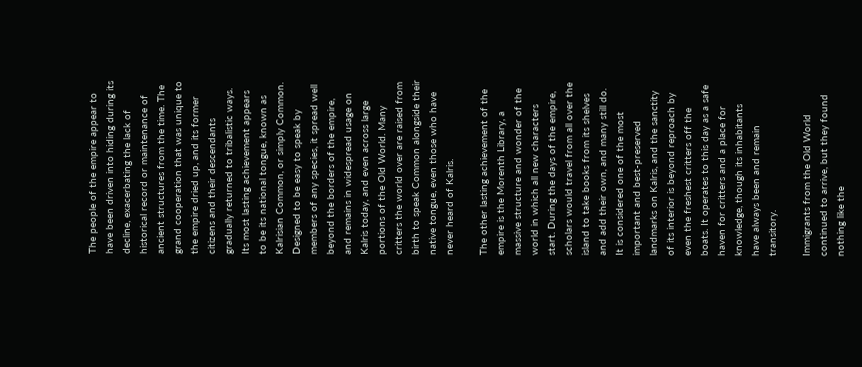The people of the empire appear to have been driven into hiding during its decline, exacerbating the lack of historical record or maintenance of ancient structures from the time. The grand cooperation that was unique to the empire dried up, and its former citizens and their descendants gradually returned to tribalistic ways. Its most lasting achievement appears to be its national tongue, known as Kalrisian Common, or simply Common. Designed to be easy to speak by members of any species, it spread well beyond the borders of the empire, and remains in widespread usage on Kalris today, and even across large portions of the Old World. Many critters the world over are raised from birth to speak Common alongside their native tongue, even those who have never heard of Kalris.

The other lasting achievement of the empire is the Morenth Library, a massive structure and wonder of the world in which all new characters start. During the days of the empire, scholars would travel from all over the island to take books from its shelves and add their own, and many still do. It is considered one of the most important and best-preserved landmarks on Kalris, and the sanctity of its interior is beyond reproach by even the freshest critters off the boats. It operates to this day as a safe haven for critters and a place for knowledge, though its inhabitants have always been and remain transitory.

Immigrants from the Old World continued to arrive, but they found nothing like the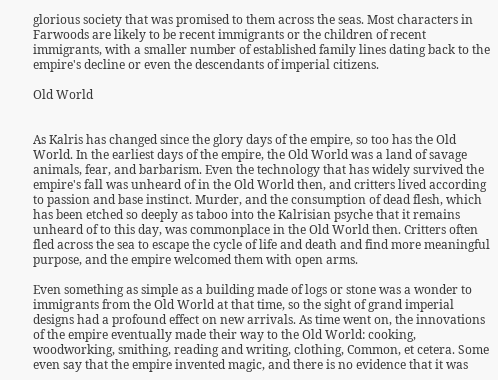glorious society that was promised to them across the seas. Most characters in Farwoods are likely to be recent immigrants or the children of recent immigrants, with a smaller number of established family lines dating back to the empire's decline or even the descendants of imperial citizens.

Old World


As Kalris has changed since the glory days of the empire, so too has the Old World. In the earliest days of the empire, the Old World was a land of savage animals, fear, and barbarism. Even the technology that has widely survived the empire's fall was unheard of in the Old World then, and critters lived according to passion and base instinct. Murder, and the consumption of dead flesh, which has been etched so deeply as taboo into the Kalrisian psyche that it remains unheard of to this day, was commonplace in the Old World then. Critters often fled across the sea to escape the cycle of life and death and find more meaningful purpose, and the empire welcomed them with open arms.

Even something as simple as a building made of logs or stone was a wonder to immigrants from the Old World at that time, so the sight of grand imperial designs had a profound effect on new arrivals. As time went on, the innovations of the empire eventually made their way to the Old World: cooking, woodworking, smithing, reading and writing, clothing, Common, et cetera. Some even say that the empire invented magic, and there is no evidence that it was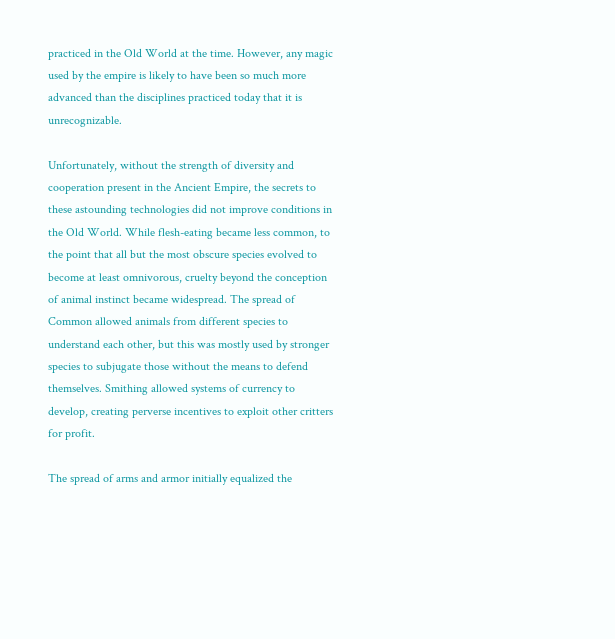practiced in the Old World at the time. However, any magic used by the empire is likely to have been so much more advanced than the disciplines practiced today that it is unrecognizable.

Unfortunately, without the strength of diversity and cooperation present in the Ancient Empire, the secrets to these astounding technologies did not improve conditions in the Old World. While flesh-eating became less common, to the point that all but the most obscure species evolved to become at least omnivorous, cruelty beyond the conception of animal instinct became widespread. The spread of Common allowed animals from different species to understand each other, but this was mostly used by stronger species to subjugate those without the means to defend themselves. Smithing allowed systems of currency to develop, creating perverse incentives to exploit other critters for profit.

The spread of arms and armor initially equalized the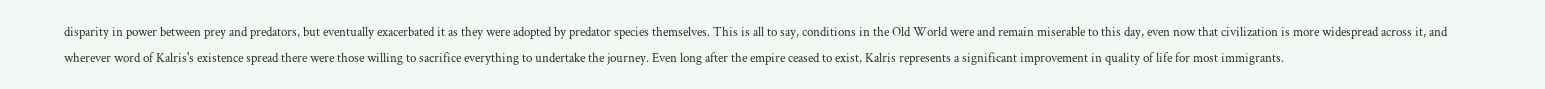disparity in power between prey and predators, but eventually exacerbated it as they were adopted by predator species themselves. This is all to say, conditions in the Old World were and remain miserable to this day, even now that civilization is more widespread across it, and wherever word of Kalris's existence spread there were those willing to sacrifice everything to undertake the journey. Even long after the empire ceased to exist, Kalris represents a significant improvement in quality of life for most immigrants.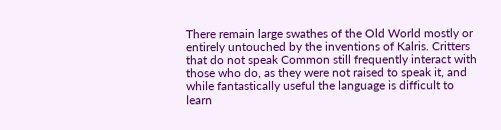There remain large swathes of the Old World mostly or entirely untouched by the inventions of Kalris. Critters that do not speak Common still frequently interact with those who do, as they were not raised to speak it, and while fantastically useful the language is difficult to learn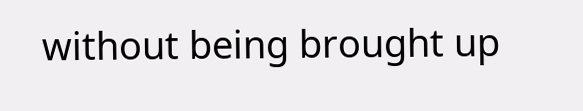without being brought up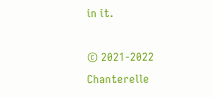in it.

© 2021-2022 Chanterelle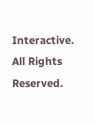Interactive. All Rights Reserved.